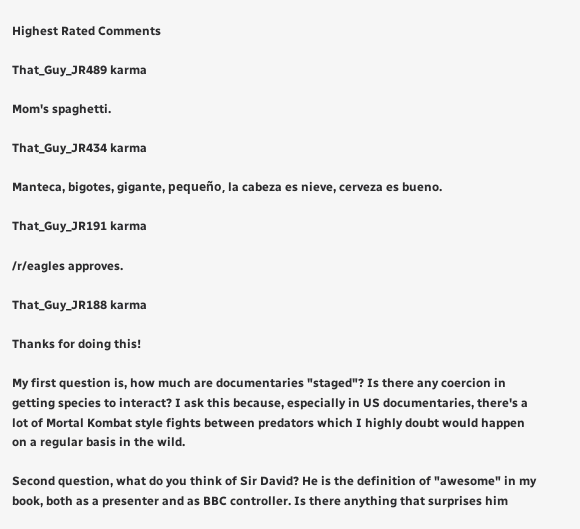Highest Rated Comments

That_Guy_JR489 karma

Mom's spaghetti.

That_Guy_JR434 karma

Manteca, bigotes, gigante, pequeño, la cabeza es nieve, cerveza es bueno.

That_Guy_JR191 karma

/r/eagles approves.

That_Guy_JR188 karma

Thanks for doing this!

My first question is, how much are documentaries "staged"? Is there any coercion in getting species to interact? I ask this because, especially in US documentaries, there's a lot of Mortal Kombat style fights between predators which I highly doubt would happen on a regular basis in the wild.

Second question, what do you think of Sir David? He is the definition of "awesome" in my book, both as a presenter and as BBC controller. Is there anything that surprises him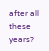after all these years?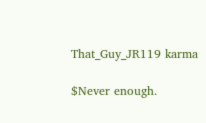That_Guy_JR119 karma

$Never enough.